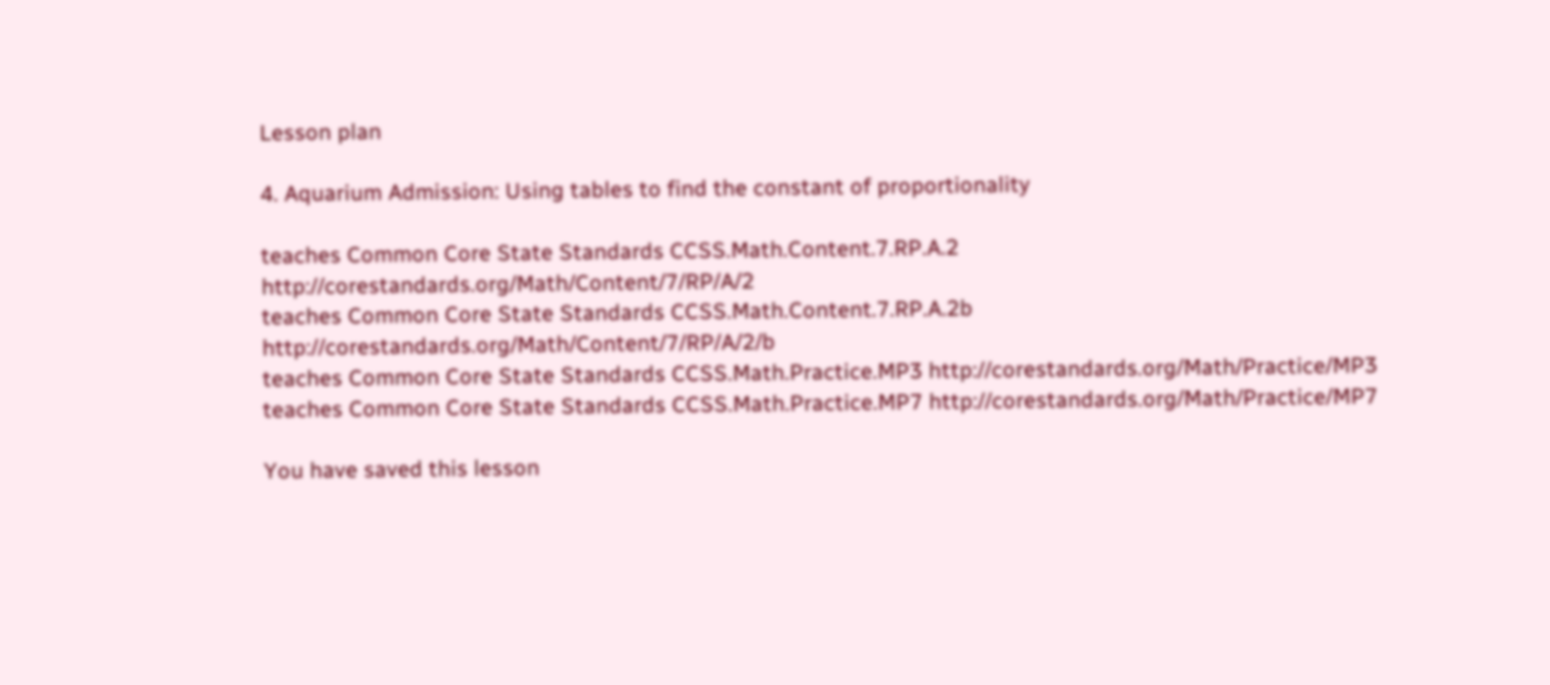Lesson plan

4. Aquarium Admission: Using tables to find the constant of proportionality

teaches Common Core State Standards CCSS.Math.Content.7.RP.A.2 http://corestandards.org/Math/Content/7/RP/A/2
teaches Common Core State Standards CCSS.Math.Content.7.RP.A.2b http://corestandards.org/Math/Content/7/RP/A/2/b
teaches Common Core State Standards CCSS.Math.Practice.MP3 http://corestandards.org/Math/Practice/MP3
teaches Common Core State Standards CCSS.Math.Practice.MP7 http://corestandards.org/Math/Practice/MP7

You have saved this lesson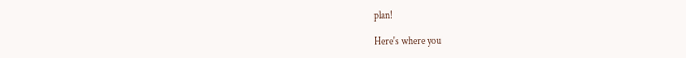plan!

Here's where you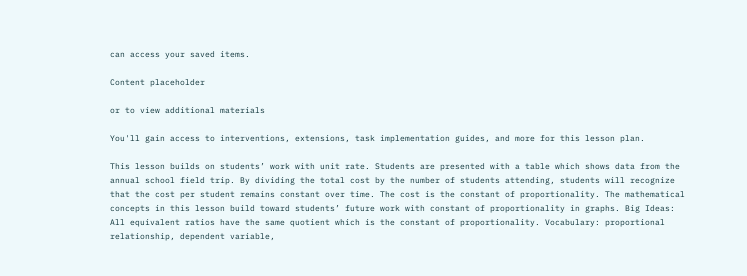can access your saved items.

Content placeholder

or to view additional materials

You'll gain access to interventions, extensions, task implementation guides, and more for this lesson plan.

This lesson builds on students’ work with unit rate. Students are presented with a table which shows data from the annual school field trip. By dividing the total cost by the number of students attending, students will recognize that the cost per student remains constant over time. The cost is the constant of proportionality. The mathematical concepts in this lesson build toward students’ future work with constant of proportionality in graphs. Big Ideas: All equivalent ratios have the same quotient which is the constant of proportionality. Vocabulary: proportional relationship, dependent variable,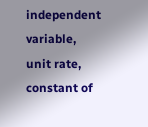independent variable, unit rate, constant of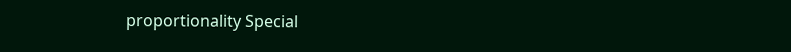proportionality Special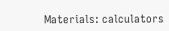Materials: calculators